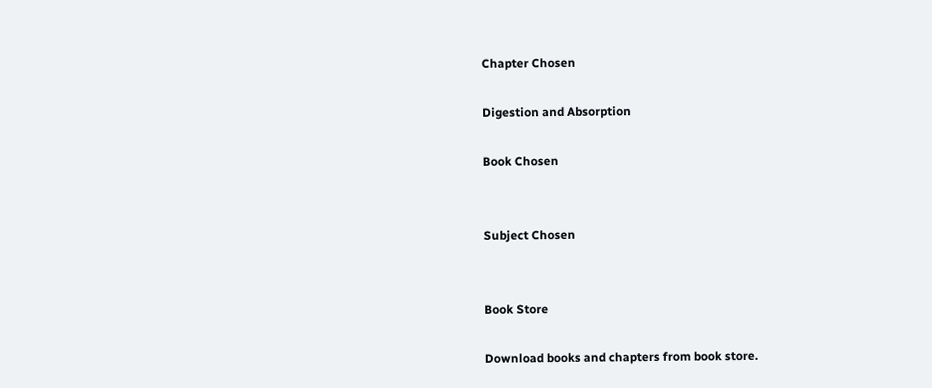Chapter Chosen

Digestion and Absorption

Book Chosen


Subject Chosen


Book Store

Download books and chapters from book store.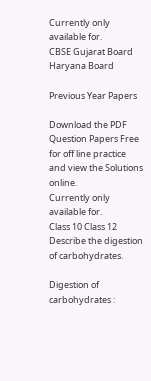Currently only available for.
CBSE Gujarat Board Haryana Board

Previous Year Papers

Download the PDF Question Papers Free for off line practice and view the Solutions online.
Currently only available for.
Class 10 Class 12
Describe the digestion of carbohydrates.

Digestion of carbohydrates :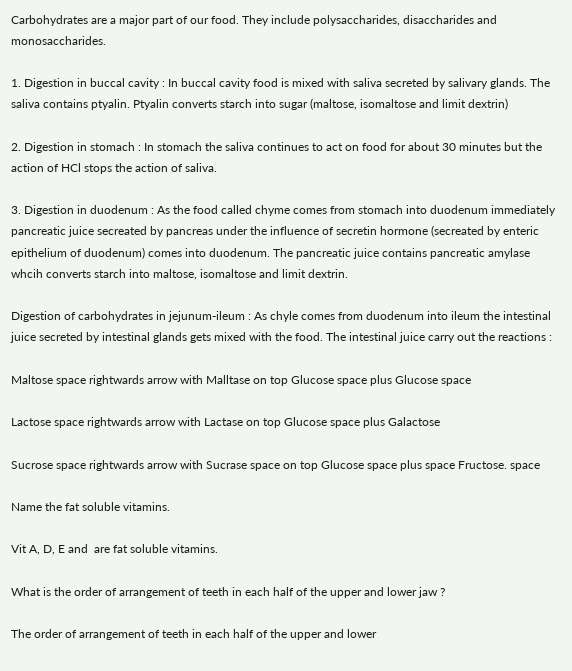Carbohydrates are a major part of our food. They include polysaccharides, disaccharides and monosaccharides.

1. Digestion in buccal cavity : In buccal cavity food is mixed with saliva secreted by salivary glands. The saliva contains ptyalin. Ptyalin converts starch into sugar (maltose, isomaltose and limit dextrin)

2. Digestion in stomach : In stomach the saliva continues to act on food for about 30 minutes but the action of HCl stops the action of saliva.

3. Digestion in duodenum : As the food called chyme comes from stomach into duodenum immediately pancreatic juice secreated by pancreas under the influence of secretin hormone (secreated by enteric epithelium of duodenum) comes into duodenum. The pancreatic juice contains pancreatic amylase whcih converts starch into maltose, isomaltose and limit dextrin.

Digestion of carbohydrates in jejunum-ileum : As chyle comes from duodenum into ileum the intestinal juice secreted by intestinal glands gets mixed with the food. The intestinal juice carry out the reactions :

Maltose space rightwards arrow with Malltase on top Glucose space plus Glucose space

Lactose space rightwards arrow with Lactase on top Glucose space plus Galactose

Sucrose space rightwards arrow with Sucrase space on top Glucose space plus space Fructose. space

Name the fat soluble vitamins.

Vit A, D, E and  are fat soluble vitamins.

What is the order of arrangement of teeth in each half of the upper and lower jaw ?

The order of arrangement of teeth in each half of the upper and lower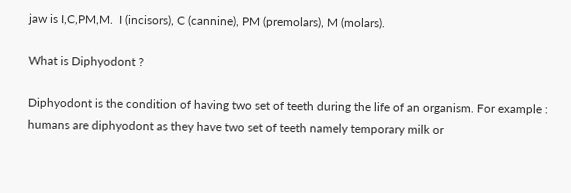jaw is I,C,PM,M.  I (incisors), C (cannine), PM (premolars), M (molars).

What is Diphyodont ?

Diphyodont is the condition of having two set of teeth during the life of an organism. For example : humans are diphyodont as they have two set of teeth namely temporary milk or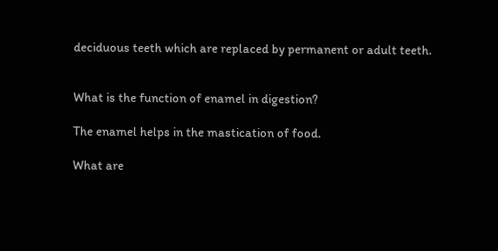deciduous teeth which are replaced by permanent or adult teeth.


What is the function of enamel in digestion?

The enamel helps in the mastication of food.

What are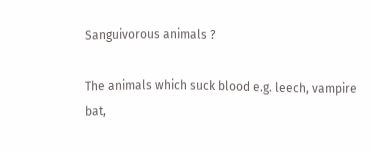Sanguivorous animals ?

The animals which suck blood e.g. leech, vampire bat,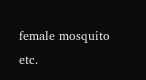female mosquito etc.